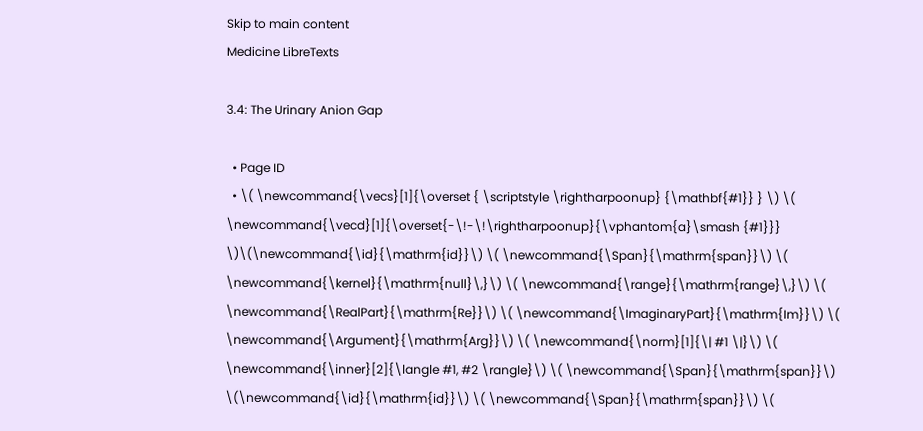Skip to main content
Medicine LibreTexts

3.4: The Urinary Anion Gap

  • Page ID
  • \( \newcommand{\vecs}[1]{\overset { \scriptstyle \rightharpoonup} {\mathbf{#1}} } \) \( \newcommand{\vecd}[1]{\overset{-\!-\!\rightharpoonup}{\vphantom{a}\smash {#1}}} \)\(\newcommand{\id}{\mathrm{id}}\) \( \newcommand{\Span}{\mathrm{span}}\) \( \newcommand{\kernel}{\mathrm{null}\,}\) \( \newcommand{\range}{\mathrm{range}\,}\) \( \newcommand{\RealPart}{\mathrm{Re}}\) \( \newcommand{\ImaginaryPart}{\mathrm{Im}}\) \( \newcommand{\Argument}{\mathrm{Arg}}\) \( \newcommand{\norm}[1]{\| #1 \|}\) \( \newcommand{\inner}[2]{\langle #1, #2 \rangle}\) \( \newcommand{\Span}{\mathrm{span}}\) \(\newcommand{\id}{\mathrm{id}}\) \( \newcommand{\Span}{\mathrm{span}}\) \(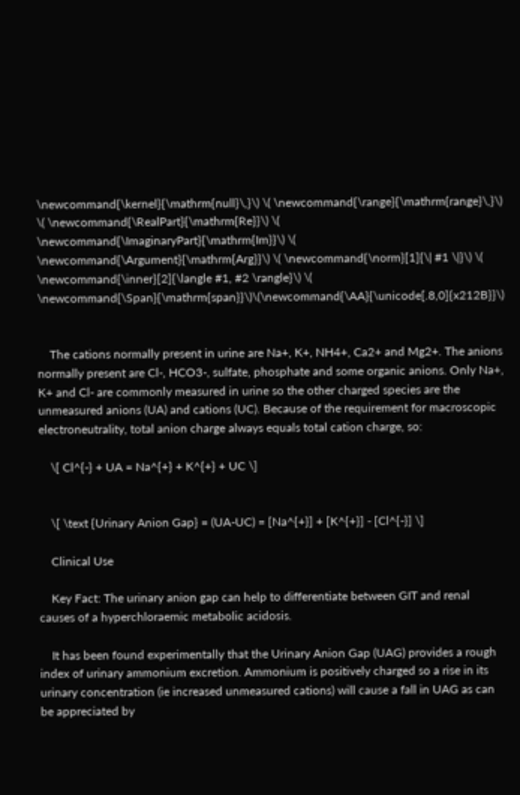\newcommand{\kernel}{\mathrm{null}\,}\) \( \newcommand{\range}{\mathrm{range}\,}\) \( \newcommand{\RealPart}{\mathrm{Re}}\) \( \newcommand{\ImaginaryPart}{\mathrm{Im}}\) \( \newcommand{\Argument}{\mathrm{Arg}}\) \( \newcommand{\norm}[1]{\| #1 \|}\) \( \newcommand{\inner}[2]{\langle #1, #2 \rangle}\) \( \newcommand{\Span}{\mathrm{span}}\)\(\newcommand{\AA}{\unicode[.8,0]{x212B}}\)


    The cations normally present in urine are Na+, K+, NH4+, Ca2+ and Mg2+. The anions normally present are Cl-, HCO3-, sulfate, phosphate and some organic anions. Only Na+, K+ and Cl- are commonly measured in urine so the other charged species are the unmeasured anions (UA) and cations (UC). Because of the requirement for macroscopic electroneutrality, total anion charge always equals total cation charge, so:

    \[ Cl^{-} + UA = Na^{+} + K^{+} + UC \]


    \[ \text {Urinary Anion Gap} = (UA-UC) = [Na^{+}] + [K^{+}] - [Cl^{-}] \]

    Clinical Use

    Key Fact: The urinary anion gap can help to differentiate between GIT and renal causes of a hyperchloraemic metabolic acidosis.

    It has been found experimentally that the Urinary Anion Gap (UAG) provides a rough index of urinary ammonium excretion. Ammonium is positively charged so a rise in its urinary concentration (ie increased unmeasured cations) will cause a fall in UAG as can be appreciated by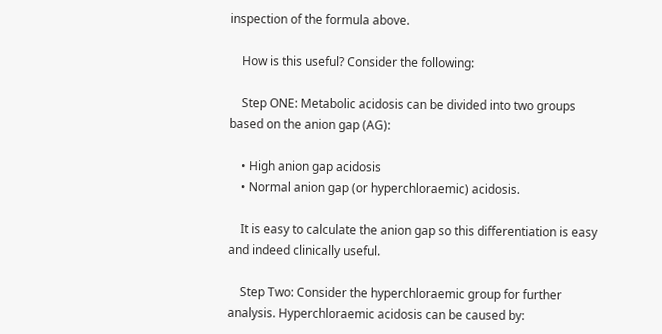inspection of the formula above.

    How is this useful? Consider the following:

    Step ONE: Metabolic acidosis can be divided into two groups based on the anion gap (AG):

    • High anion gap acidosis
    • Normal anion gap (or hyperchloraemic) acidosis.

    It is easy to calculate the anion gap so this differentiation is easy and indeed clinically useful.

    Step Two: Consider the hyperchloraemic group for further analysis. Hyperchloraemic acidosis can be caused by: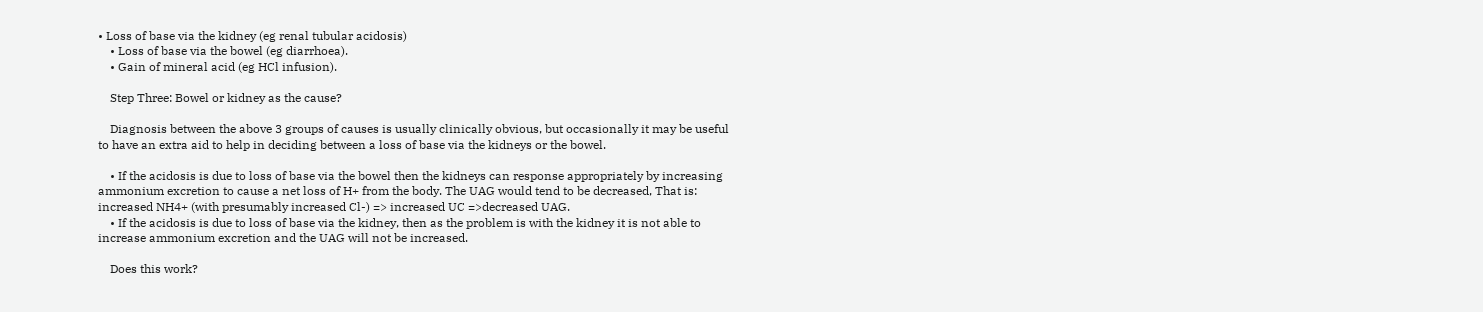• Loss of base via the kidney (eg renal tubular acidosis)
    • Loss of base via the bowel (eg diarrhoea).
    • Gain of mineral acid (eg HCl infusion).

    Step Three: Bowel or kidney as the cause?

    Diagnosis between the above 3 groups of causes is usually clinically obvious, but occasionally it may be useful to have an extra aid to help in deciding between a loss of base via the kidneys or the bowel.

    • If the acidosis is due to loss of base via the bowel then the kidneys can response appropriately by increasing ammonium excretion to cause a net loss of H+ from the body. The UAG would tend to be decreased, That is: increased NH4+ (with presumably increased Cl-) => increased UC =>decreased UAG.
    • If the acidosis is due to loss of base via the kidney, then as the problem is with the kidney it is not able to increase ammonium excretion and the UAG will not be increased.

    Does this work?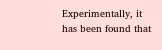Experimentally, it has been found that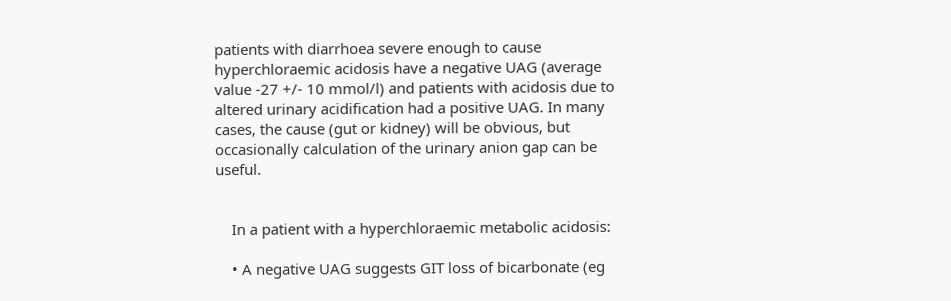patients with diarrhoea severe enough to cause hyperchloraemic acidosis have a negative UAG (average value -27 +/- 10 mmol/l) and patients with acidosis due to altered urinary acidification had a positive UAG. In many cases, the cause (gut or kidney) will be obvious, but occasionally calculation of the urinary anion gap can be useful.


    In a patient with a hyperchloraemic metabolic acidosis:

    • A negative UAG suggests GIT loss of bicarbonate (eg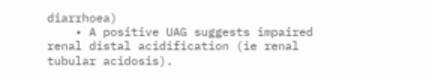diarrhoea)
    • A positive UAG suggests impaired renal distal acidification (ie renal tubular acidosis).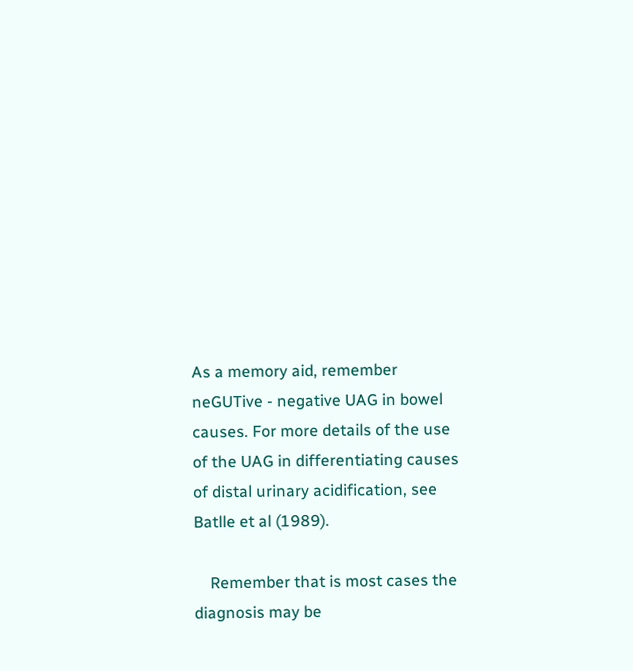As a memory aid, remember neGUTive - negative UAG in bowel causes. For more details of the use of the UAG in differentiating causes of distal urinary acidification, see Batlle et al (1989).

    Remember that is most cases the diagnosis may be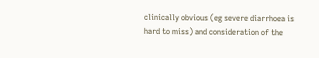clinically obvious (eg severe diarrhoea is hard to miss) and consideration of the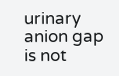urinary anion gap is not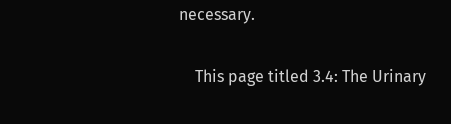necessary.

    This page titled 3.4: The Urinary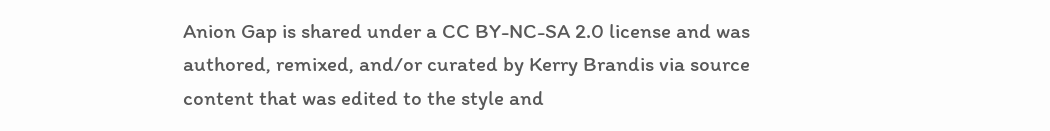Anion Gap is shared under a CC BY-NC-SA 2.0 license and was authored, remixed, and/or curated by Kerry Brandis via source content that was edited to the style and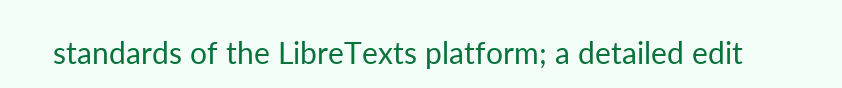standards of the LibreTexts platform; a detailed edit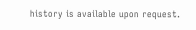history is available upon request.